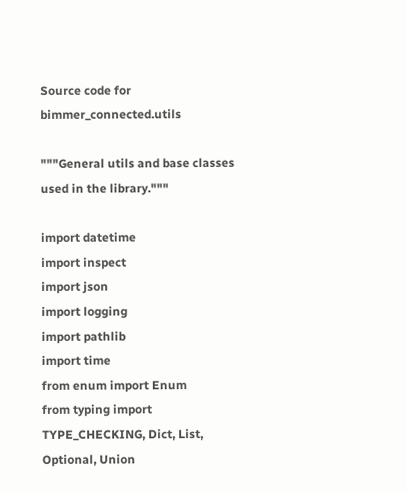Source code for bimmer_connected.utils

"""General utils and base classes used in the library."""

import datetime
import inspect
import json
import logging
import pathlib
import time
from enum import Enum
from typing import TYPE_CHECKING, Dict, List, Optional, Union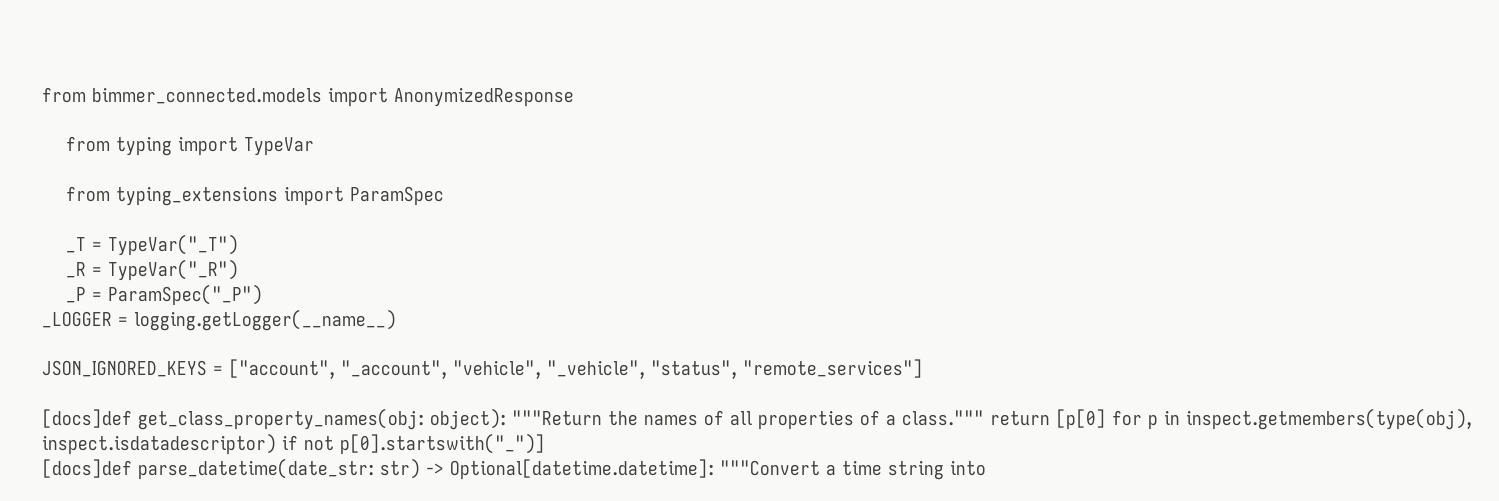from bimmer_connected.models import AnonymizedResponse

    from typing import TypeVar

    from typing_extensions import ParamSpec

    _T = TypeVar("_T")
    _R = TypeVar("_R")
    _P = ParamSpec("_P")
_LOGGER = logging.getLogger(__name__)

JSON_IGNORED_KEYS = ["account", "_account", "vehicle", "_vehicle", "status", "remote_services"]

[docs]def get_class_property_names(obj: object): """Return the names of all properties of a class.""" return [p[0] for p in inspect.getmembers(type(obj), inspect.isdatadescriptor) if not p[0].startswith("_")]
[docs]def parse_datetime(date_str: str) -> Optional[datetime.datetime]: """Convert a time string into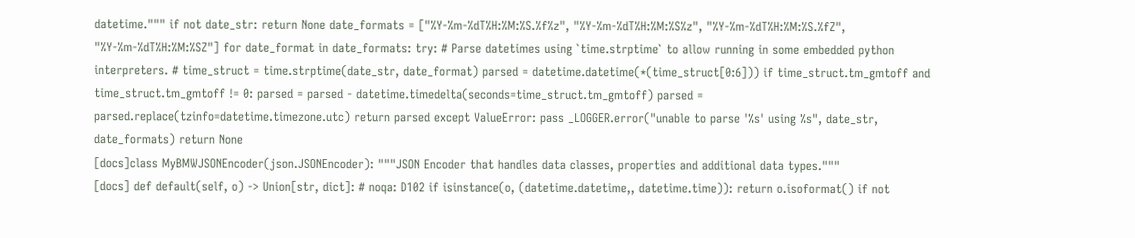datetime.""" if not date_str: return None date_formats = ["%Y-%m-%dT%H:%M:%S.%f%z", "%Y-%m-%dT%H:%M:%S%z", "%Y-%m-%dT%H:%M:%S.%fZ", "%Y-%m-%dT%H:%M:%SZ"] for date_format in date_formats: try: # Parse datetimes using `time.strptime` to allow running in some embedded python interpreters. # time_struct = time.strptime(date_str, date_format) parsed = datetime.datetime(*(time_struct[0:6])) if time_struct.tm_gmtoff and time_struct.tm_gmtoff != 0: parsed = parsed - datetime.timedelta(seconds=time_struct.tm_gmtoff) parsed = parsed.replace(tzinfo=datetime.timezone.utc) return parsed except ValueError: pass _LOGGER.error("unable to parse '%s' using %s", date_str, date_formats) return None
[docs]class MyBMWJSONEncoder(json.JSONEncoder): """JSON Encoder that handles data classes, properties and additional data types."""
[docs] def default(self, o) -> Union[str, dict]: # noqa: D102 if isinstance(o, (datetime.datetime,, datetime.time)): return o.isoformat() if not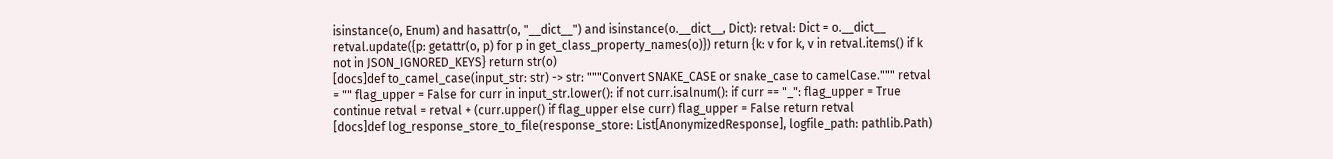isinstance(o, Enum) and hasattr(o, "__dict__") and isinstance(o.__dict__, Dict): retval: Dict = o.__dict__ retval.update({p: getattr(o, p) for p in get_class_property_names(o)}) return {k: v for k, v in retval.items() if k not in JSON_IGNORED_KEYS} return str(o)
[docs]def to_camel_case(input_str: str) -> str: """Convert SNAKE_CASE or snake_case to camelCase.""" retval = "" flag_upper = False for curr in input_str.lower(): if not curr.isalnum(): if curr == "_": flag_upper = True continue retval = retval + (curr.upper() if flag_upper else curr) flag_upper = False return retval
[docs]def log_response_store_to_file(response_store: List[AnonymizedResponse], logfile_path: pathlib.Path)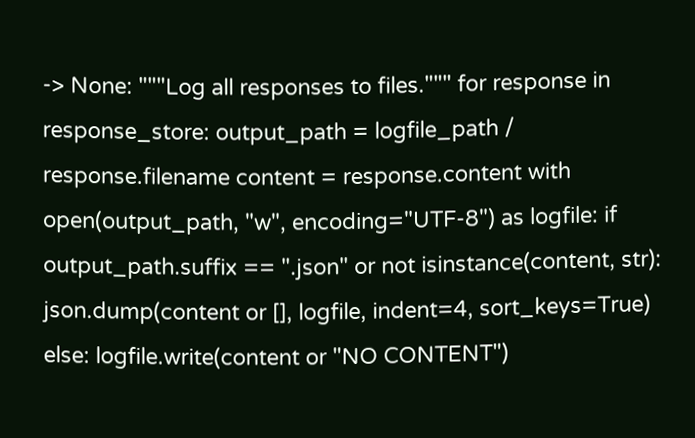-> None: """Log all responses to files.""" for response in response_store: output_path = logfile_path / response.filename content = response.content with open(output_path, "w", encoding="UTF-8") as logfile: if output_path.suffix == ".json" or not isinstance(content, str): json.dump(content or [], logfile, indent=4, sort_keys=True) else: logfile.write(content or "NO CONTENT")